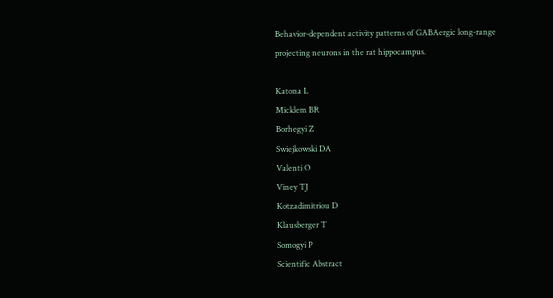Behavior-dependent activity patterns of GABAergic long-range projecting neurons in the rat hippocampus.

Katona L
Micklem BR
Borhegyi Z
Swiejkowski DA
Valenti O
Viney TJ
Kotzadimitriou D
Klausberger T
Somogyi P
Scientific Abstract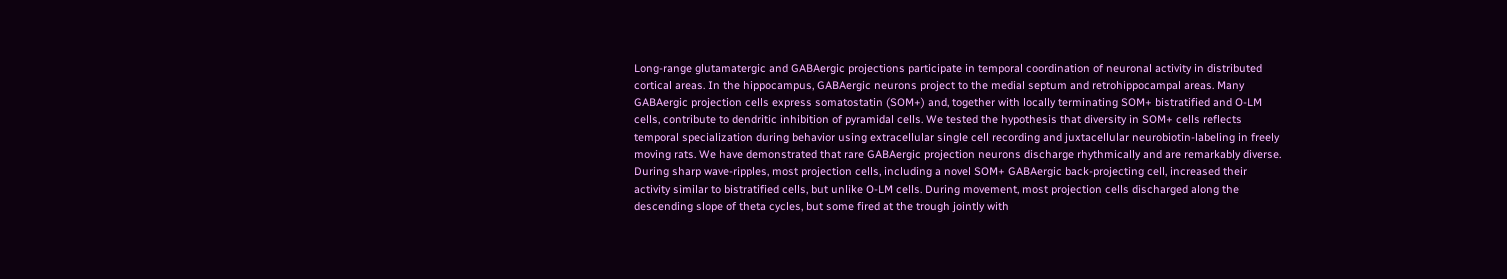Long-range glutamatergic and GABAergic projections participate in temporal coordination of neuronal activity in distributed cortical areas. In the hippocampus, GABAergic neurons project to the medial septum and retrohippocampal areas. Many GABAergic projection cells express somatostatin (SOM+) and, together with locally terminating SOM+ bistratified and O-LM cells, contribute to dendritic inhibition of pyramidal cells. We tested the hypothesis that diversity in SOM+ cells reflects temporal specialization during behavior using extracellular single cell recording and juxtacellular neurobiotin-labeling in freely moving rats. We have demonstrated that rare GABAergic projection neurons discharge rhythmically and are remarkably diverse. During sharp wave-ripples, most projection cells, including a novel SOM+ GABAergic back-projecting cell, increased their activity similar to bistratified cells, but unlike O-LM cells. During movement, most projection cells discharged along the descending slope of theta cycles, but some fired at the trough jointly with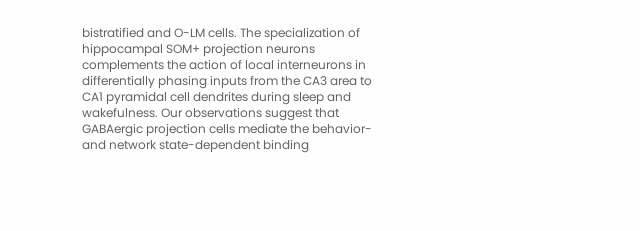bistratified and O-LM cells. The specialization of hippocampal SOM+ projection neurons complements the action of local interneurons in differentially phasing inputs from the CA3 area to CA1 pyramidal cell dendrites during sleep and wakefulness. Our observations suggest that GABAergic projection cells mediate the behavior- and network state-dependent binding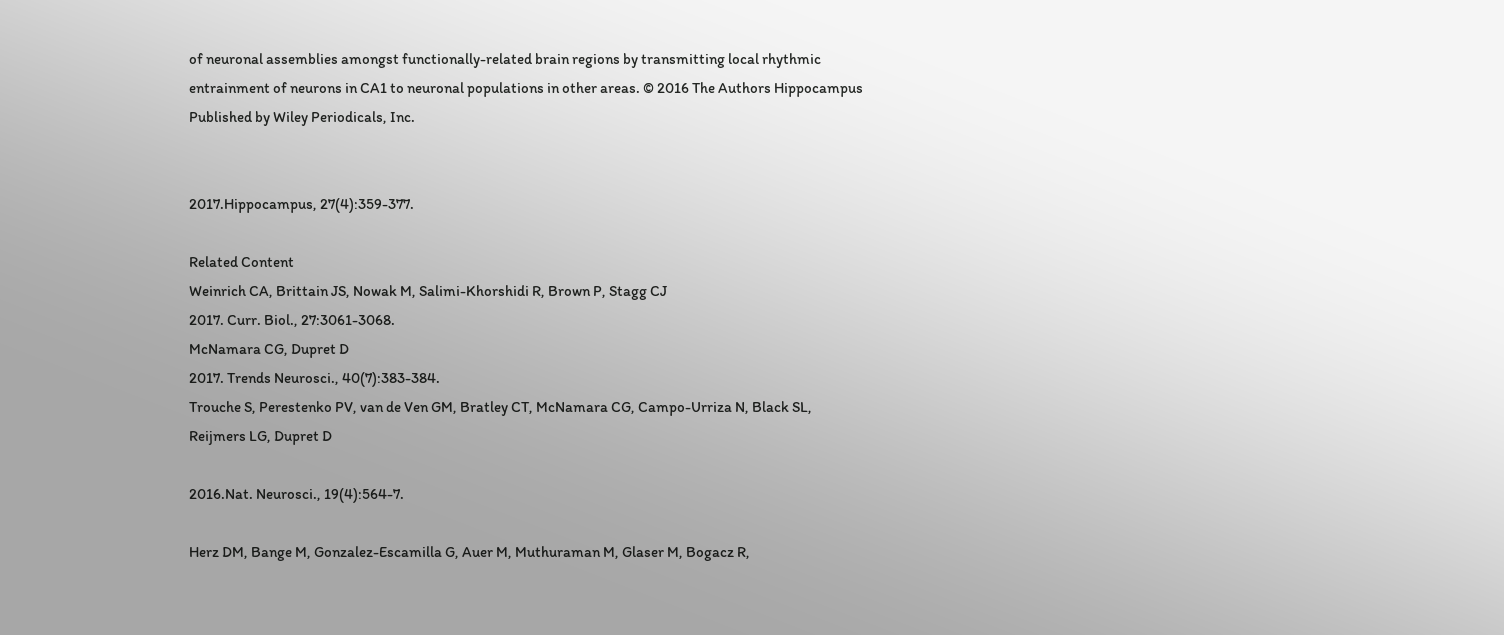of neuronal assemblies amongst functionally-related brain regions by transmitting local rhythmic entrainment of neurons in CA1 to neuronal populations in other areas. © 2016 The Authors Hippocampus Published by Wiley Periodicals, Inc.


2017.Hippocampus, 27(4):359-377.

Related Content
Weinrich CA, Brittain JS, Nowak M, Salimi-Khorshidi R, Brown P, Stagg CJ
2017. Curr. Biol., 27:3061-3068.
McNamara CG, Dupret D
2017. Trends Neurosci., 40(7):383-384.
Trouche S, Perestenko PV, van de Ven GM, Bratley CT, McNamara CG, Campo-Urriza N, Black SL, Reijmers LG, Dupret D

2016.Nat. Neurosci., 19(4):564-7.

Herz DM, Bange M, Gonzalez-Escamilla G, Auer M, Muthuraman M, Glaser M, Bogacz R,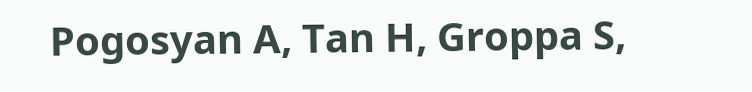Pogosyan A, Tan H, Groppa S,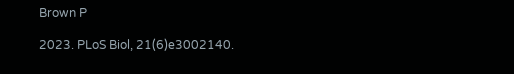Brown P

2023. PLoS Biol, 21(6)e3002140.